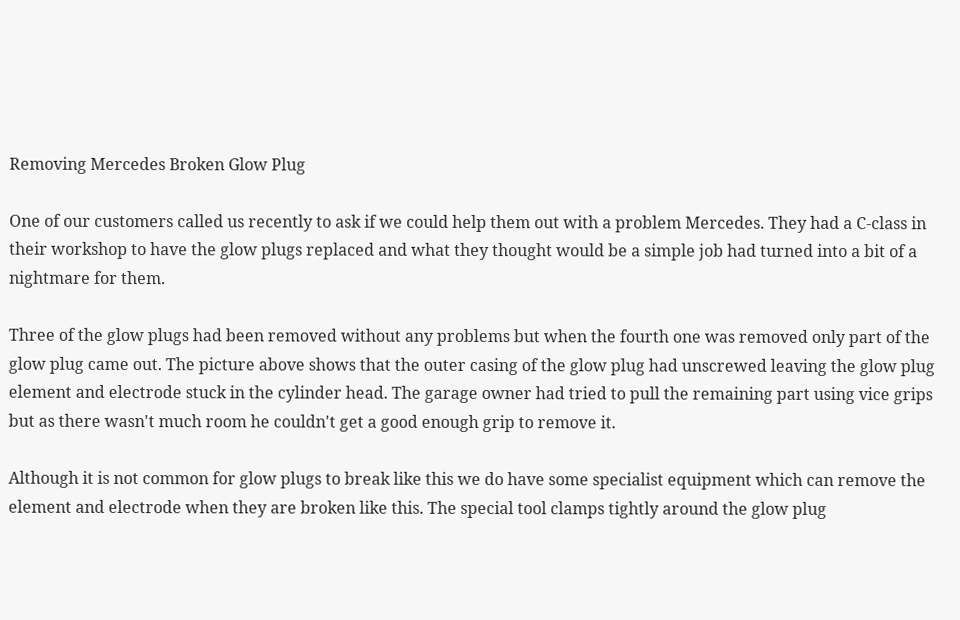Removing Mercedes Broken Glow Plug

One of our customers called us recently to ask if we could help them out with a problem Mercedes. They had a C-class in their workshop to have the glow plugs replaced and what they thought would be a simple job had turned into a bit of a nightmare for them.

Three of the glow plugs had been removed without any problems but when the fourth one was removed only part of the glow plug came out. The picture above shows that the outer casing of the glow plug had unscrewed leaving the glow plug element and electrode stuck in the cylinder head. The garage owner had tried to pull the remaining part using vice grips but as there wasn't much room he couldn't get a good enough grip to remove it.

Although it is not common for glow plugs to break like this we do have some specialist equipment which can remove the element and electrode when they are broken like this. The special tool clamps tightly around the glow plug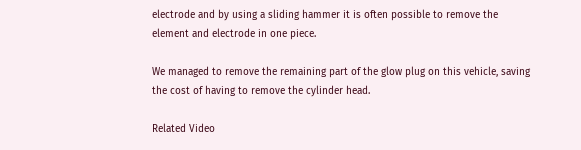electrode and by using a sliding hammer it is often possible to remove the element and electrode in one piece.

We managed to remove the remaining part of the glow plug on this vehicle, saving the cost of having to remove the cylinder head.

Related Video